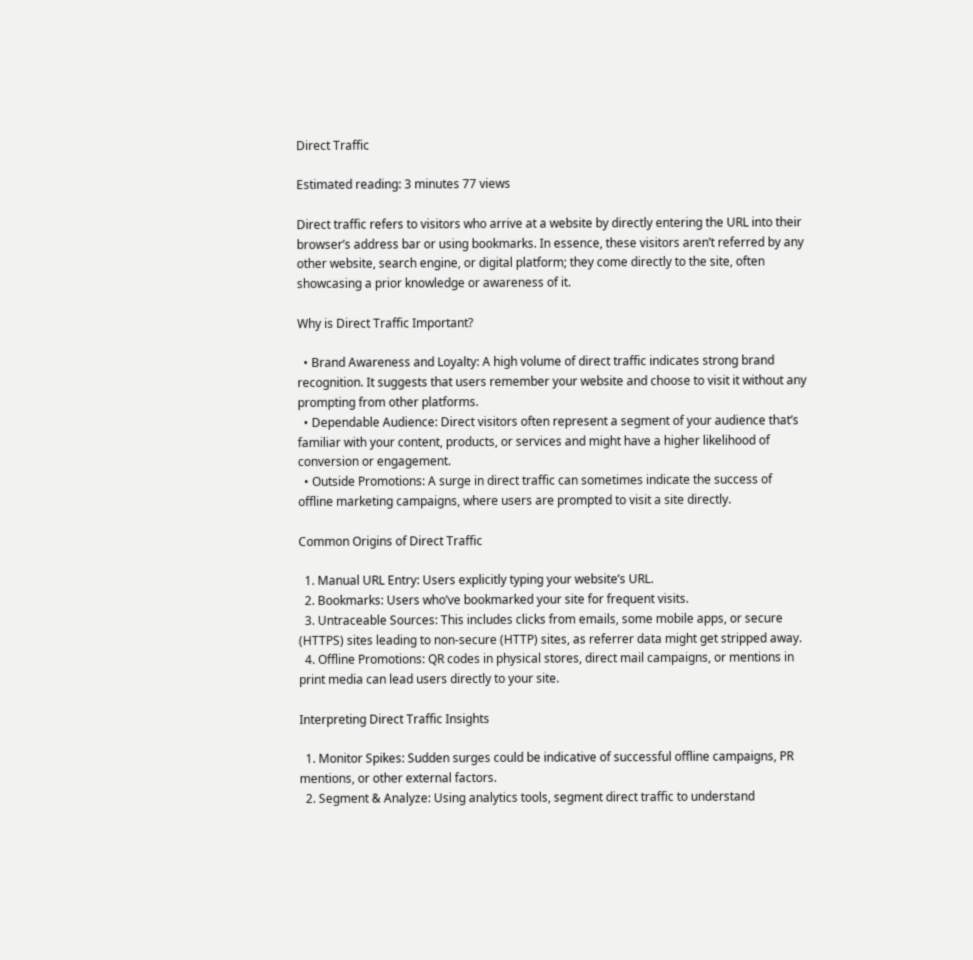Direct Traffic

Estimated reading: 3 minutes 77 views

Direct traffic refers to visitors who arrive at a website by directly entering the URL into their browser’s address bar or using bookmarks. In essence, these visitors aren’t referred by any other website, search engine, or digital platform; they come directly to the site, often showcasing a prior knowledge or awareness of it.

Why is Direct Traffic Important?

  • Brand Awareness and Loyalty: A high volume of direct traffic indicates strong brand recognition. It suggests that users remember your website and choose to visit it without any prompting from other platforms.
  • Dependable Audience: Direct visitors often represent a segment of your audience that’s familiar with your content, products, or services and might have a higher likelihood of conversion or engagement.
  • Outside Promotions: A surge in direct traffic can sometimes indicate the success of offline marketing campaigns, where users are prompted to visit a site directly.

Common Origins of Direct Traffic

  1. Manual URL Entry: Users explicitly typing your website’s URL.
  2. Bookmarks: Users who’ve bookmarked your site for frequent visits.
  3. Untraceable Sources: This includes clicks from emails, some mobile apps, or secure (HTTPS) sites leading to non-secure (HTTP) sites, as referrer data might get stripped away.
  4. Offline Promotions: QR codes in physical stores, direct mail campaigns, or mentions in print media can lead users directly to your site.

Interpreting Direct Traffic Insights

  1. Monitor Spikes: Sudden surges could be indicative of successful offline campaigns, PR mentions, or other external factors.
  2. Segment & Analyze: Using analytics tools, segment direct traffic to understand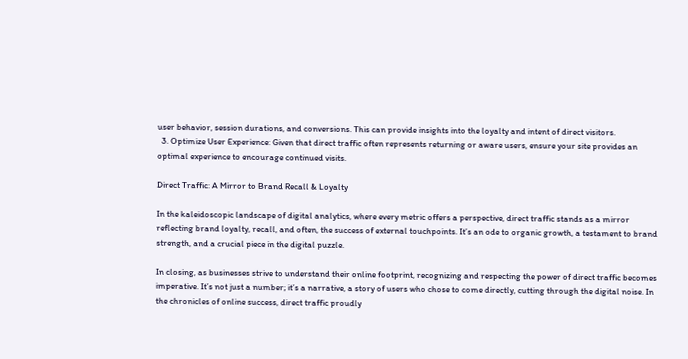user behavior, session durations, and conversions. This can provide insights into the loyalty and intent of direct visitors.
  3. Optimize User Experience: Given that direct traffic often represents returning or aware users, ensure your site provides an optimal experience to encourage continued visits.

Direct Traffic: A Mirror to Brand Recall & Loyalty

In the kaleidoscopic landscape of digital analytics, where every metric offers a perspective, direct traffic stands as a mirror reflecting brand loyalty, recall, and often, the success of external touchpoints. It’s an ode to organic growth, a testament to brand strength, and a crucial piece in the digital puzzle.

In closing, as businesses strive to understand their online footprint, recognizing and respecting the power of direct traffic becomes imperative. It’s not just a number; it’s a narrative, a story of users who chose to come directly, cutting through the digital noise. In the chronicles of online success, direct traffic proudly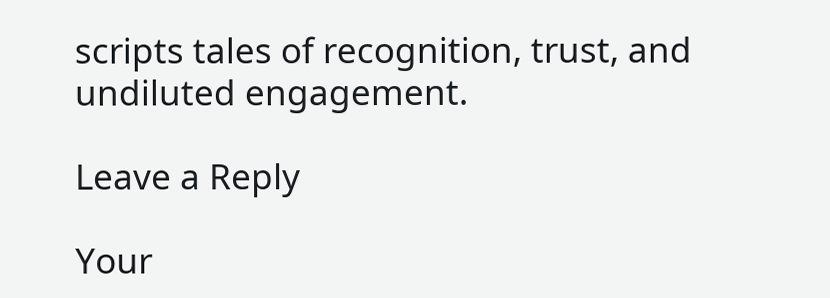scripts tales of recognition, trust, and undiluted engagement.

Leave a Reply

Your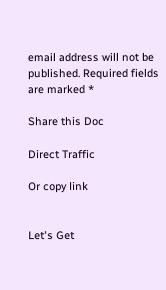email address will not be published. Required fields are marked *

Share this Doc

Direct Traffic

Or copy link


Let's Get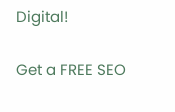Digital!

Get a FREE SEO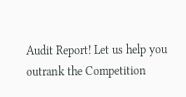Audit Report! Let us help you outrank the Competition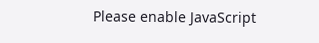Please enable JavaScript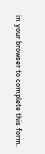in your browser to complete this form.